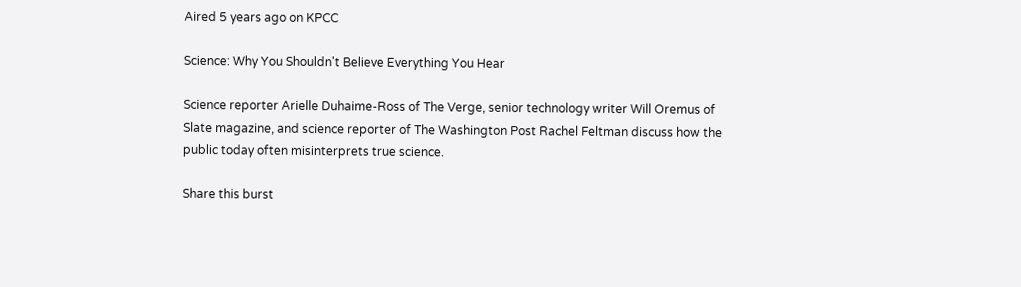Aired 5 years ago on KPCC

Science: Why You Shouldn't Believe Everything You Hear

Science reporter Arielle Duhaime-Ross of The Verge, senior technology writer Will Oremus of Slate magazine, and science reporter of The Washington Post Rachel Feltman discuss how the public today often misinterprets true science.

Share this burst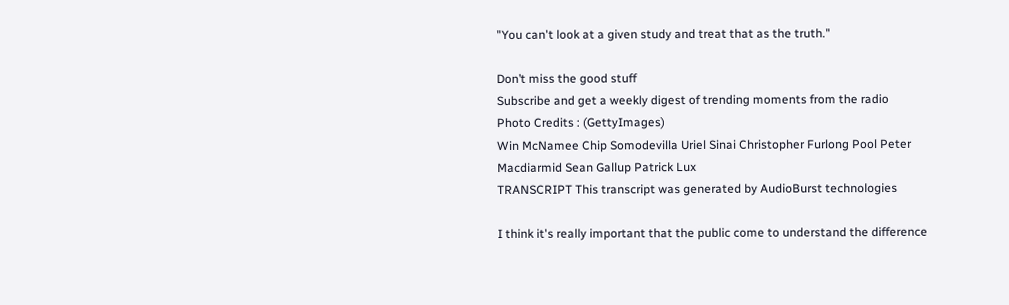"You can't look at a given study and treat that as the truth."

Don’t miss the good stuff
Subscribe and get a weekly digest of trending moments from the radio
Photo Credits : (GettyImages)
Win McNamee Chip Somodevilla Uriel Sinai Christopher Furlong Pool Peter Macdiarmid Sean Gallup Patrick Lux
TRANSCRIPT This transcript was generated by AudioBurst technologies

I think it's really important that the public come to understand the difference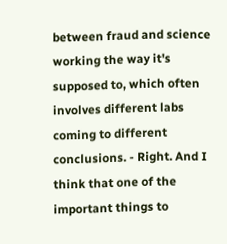between fraud and science working the way it's supposed to, which often involves different labs coming to different conclusions. - Right. And I think that one of the important things to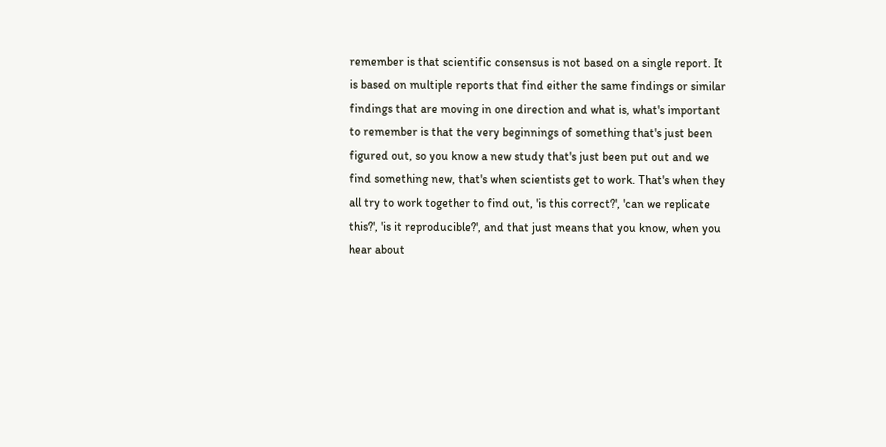remember is that scientific consensus is not based on a single report. It is based on multiple reports that find either the same findings or similar findings that are moving in one direction and what is, what's important to remember is that the very beginnings of something that's just been figured out, so you know a new study that's just been put out and we find something new, that's when scientists get to work. That's when they all try to work together to find out, 'is this correct?', 'can we replicate this?', 'is it reproducible?', and that just means that you know, when you hear about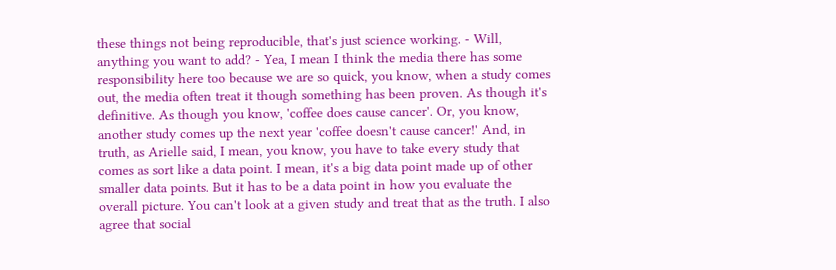these things not being reproducible, that's just science working. - Will, anything you want to add? - Yea, I mean I think the media there has some responsibility here too because we are so quick, you know, when a study comes out, the media often treat it though something has been proven. As though it's definitive. As though you know, 'coffee does cause cancer'. Or, you know, another study comes up the next year 'coffee doesn't cause cancer!' And, in truth, as Arielle said, I mean, you know, you have to take every study that comes as sort like a data point. I mean, it's a big data point made up of other smaller data points. But it has to be a data point in how you evaluate the overall picture. You can't look at a given study and treat that as the truth. I also agree that social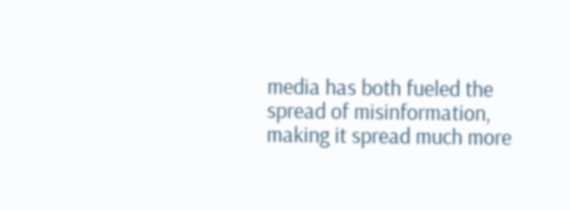media has both fueled the spread of misinformation, making it spread much more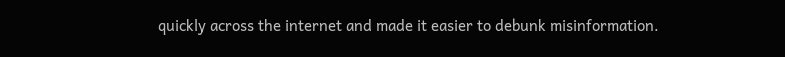quickly across the internet and made it easier to debunk misinformation.